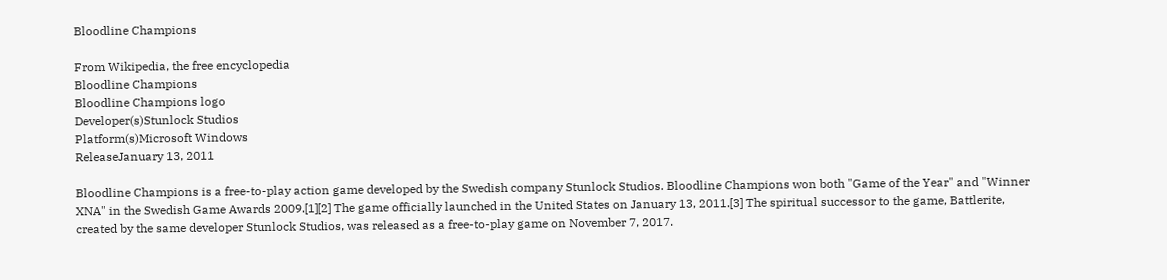Bloodline Champions

From Wikipedia, the free encyclopedia
Bloodline Champions
Bloodline Champions logo
Developer(s)Stunlock Studios
Platform(s)Microsoft Windows
ReleaseJanuary 13, 2011

Bloodline Champions is a free-to-play action game developed by the Swedish company Stunlock Studios. Bloodline Champions won both "Game of the Year" and "Winner XNA" in the Swedish Game Awards 2009.[1][2] The game officially launched in the United States on January 13, 2011.[3] The spiritual successor to the game, Battlerite, created by the same developer Stunlock Studios, was released as a free-to-play game on November 7, 2017.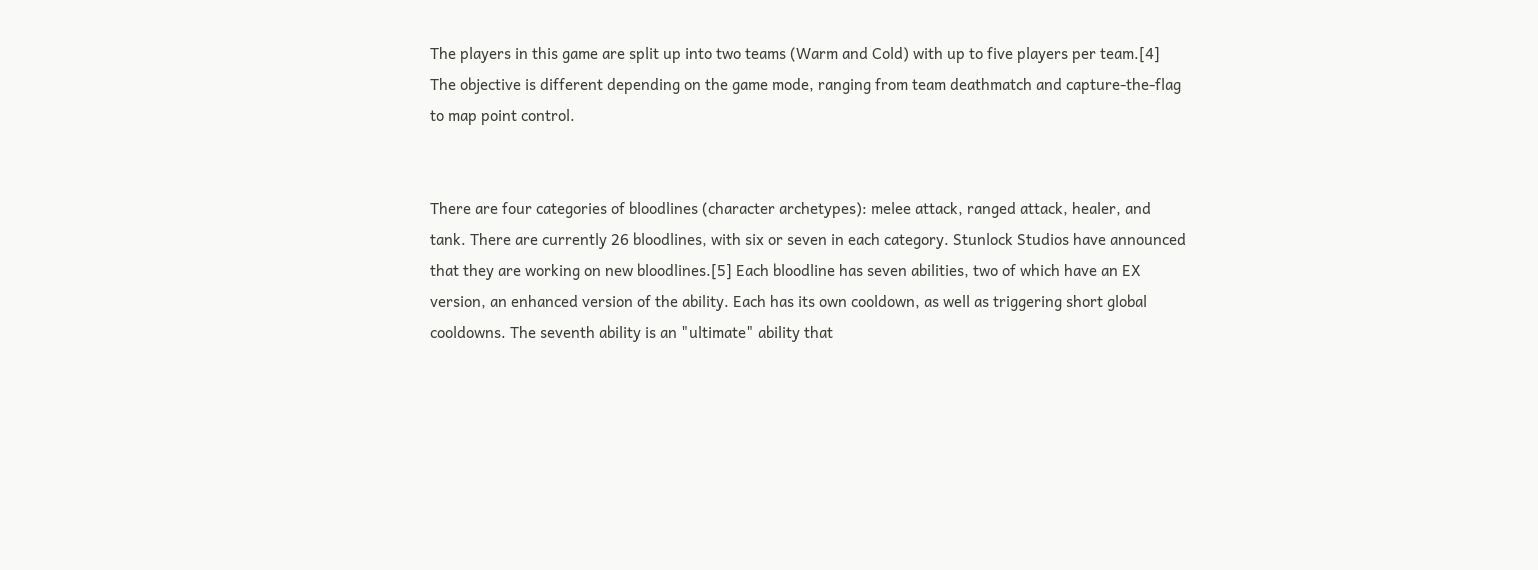The players in this game are split up into two teams (Warm and Cold) with up to five players per team.[4] The objective is different depending on the game mode, ranging from team deathmatch and capture-the-flag to map point control.


There are four categories of bloodlines (character archetypes): melee attack, ranged attack, healer, and tank. There are currently 26 bloodlines, with six or seven in each category. Stunlock Studios have announced that they are working on new bloodlines.[5] Each bloodline has seven abilities, two of which have an EX version, an enhanced version of the ability. Each has its own cooldown, as well as triggering short global cooldowns. The seventh ability is an "ultimate" ability that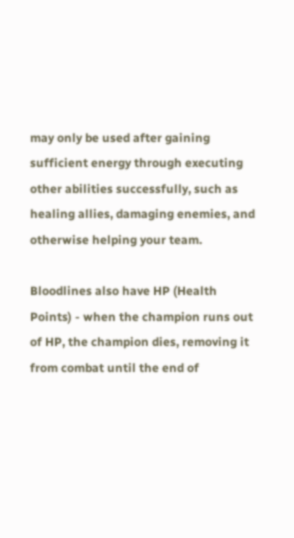may only be used after gaining sufficient energy through executing other abilities successfully, such as healing allies, damaging enemies, and otherwise helping your team.

Bloodlines also have HP (Health Points) - when the champion runs out of HP, the champion dies, removing it from combat until the end of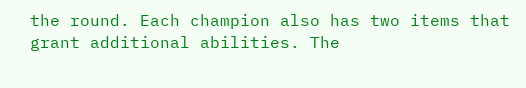the round. Each champion also has two items that grant additional abilities. The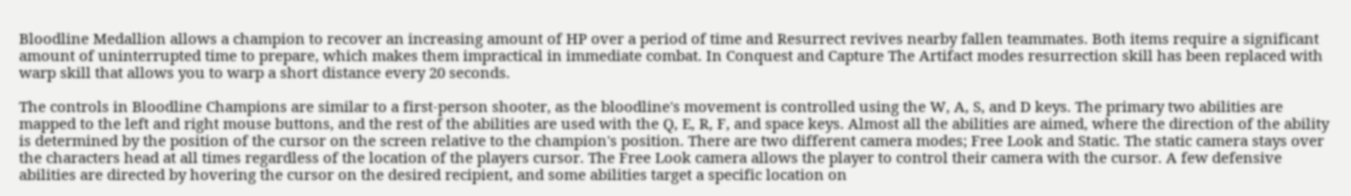Bloodline Medallion allows a champion to recover an increasing amount of HP over a period of time and Resurrect revives nearby fallen teammates. Both items require a significant amount of uninterrupted time to prepare, which makes them impractical in immediate combat. In Conquest and Capture The Artifact modes resurrection skill has been replaced with warp skill that allows you to warp a short distance every 20 seconds.

The controls in Bloodline Champions are similar to a first-person shooter, as the bloodline's movement is controlled using the W, A, S, and D keys. The primary two abilities are mapped to the left and right mouse buttons, and the rest of the abilities are used with the Q, E, R, F, and space keys. Almost all the abilities are aimed, where the direction of the ability is determined by the position of the cursor on the screen relative to the champion's position. There are two different camera modes; Free Look and Static. The static camera stays over the characters head at all times regardless of the location of the players cursor. The Free Look camera allows the player to control their camera with the cursor. A few defensive abilities are directed by hovering the cursor on the desired recipient, and some abilities target a specific location on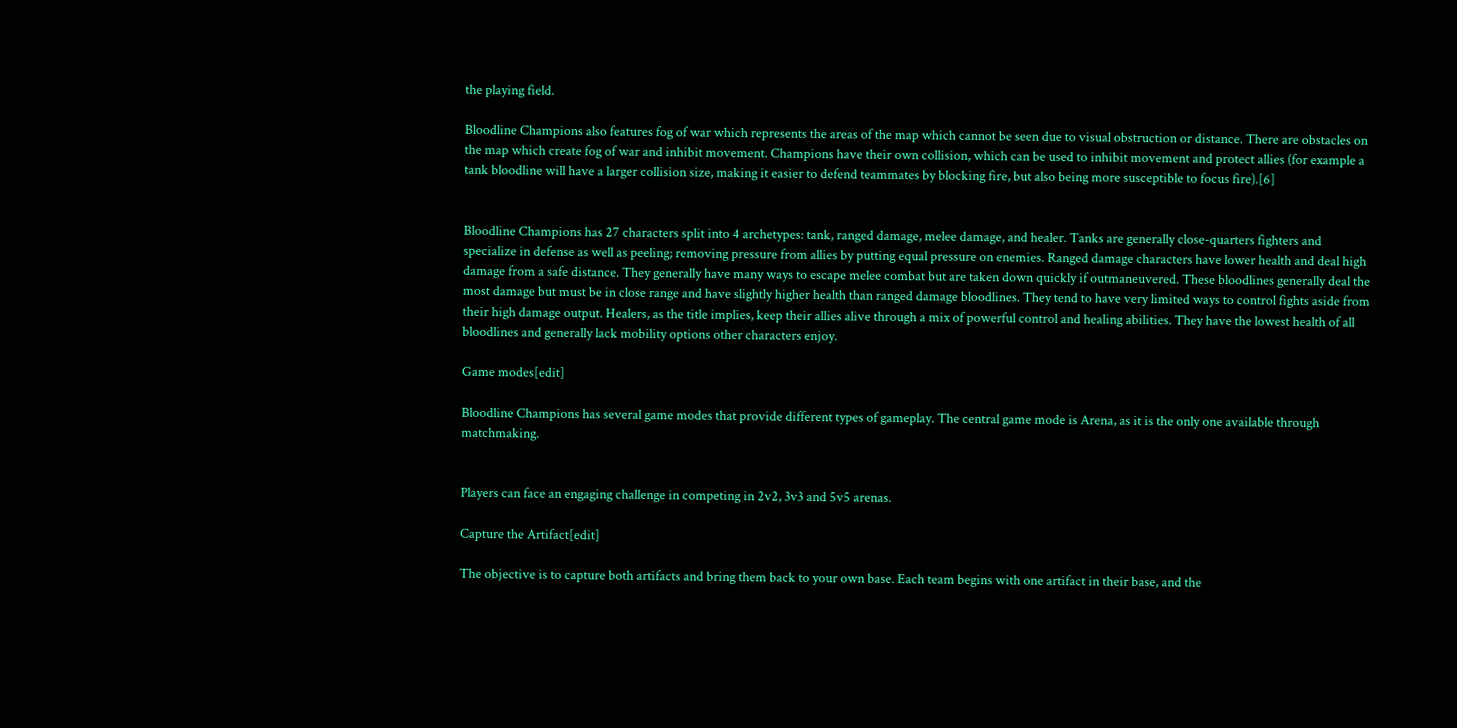the playing field.

Bloodline Champions also features fog of war which represents the areas of the map which cannot be seen due to visual obstruction or distance. There are obstacles on the map which create fog of war and inhibit movement. Champions have their own collision, which can be used to inhibit movement and protect allies (for example a tank bloodline will have a larger collision size, making it easier to defend teammates by blocking fire, but also being more susceptible to focus fire).[6]


Bloodline Champions has 27 characters split into 4 archetypes: tank, ranged damage, melee damage, and healer. Tanks are generally close-quarters fighters and specialize in defense as well as peeling; removing pressure from allies by putting equal pressure on enemies. Ranged damage characters have lower health and deal high damage from a safe distance. They generally have many ways to escape melee combat but are taken down quickly if outmaneuvered. These bloodlines generally deal the most damage but must be in close range and have slightly higher health than ranged damage bloodlines. They tend to have very limited ways to control fights aside from their high damage output. Healers, as the title implies, keep their allies alive through a mix of powerful control and healing abilities. They have the lowest health of all bloodlines and generally lack mobility options other characters enjoy.

Game modes[edit]

Bloodline Champions has several game modes that provide different types of gameplay. The central game mode is Arena, as it is the only one available through matchmaking.


Players can face an engaging challenge in competing in 2v2, 3v3 and 5v5 arenas.

Capture the Artifact[edit]

The objective is to capture both artifacts and bring them back to your own base. Each team begins with one artifact in their base, and the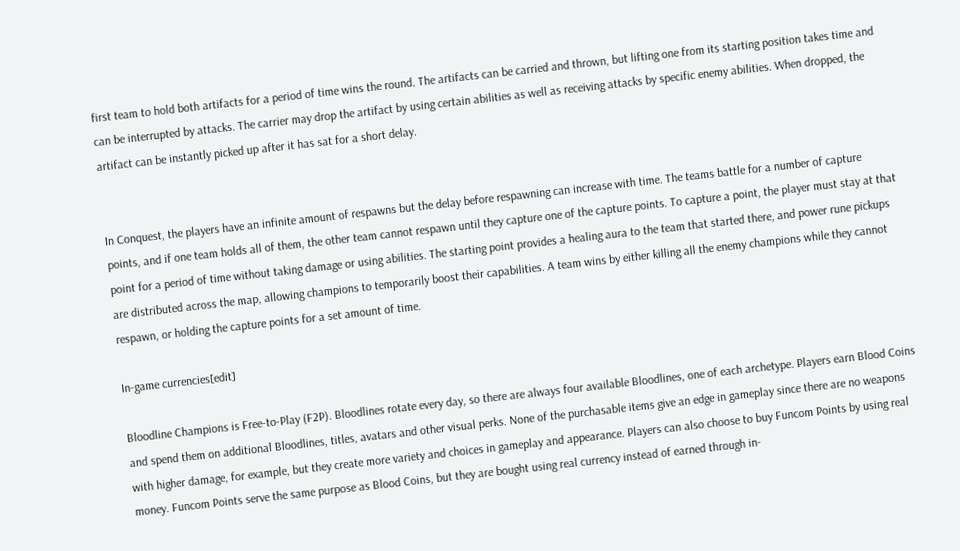first team to hold both artifacts for a period of time wins the round. The artifacts can be carried and thrown, but lifting one from its starting position takes time and can be interrupted by attacks. The carrier may drop the artifact by using certain abilities as well as receiving attacks by specific enemy abilities. When dropped, the artifact can be instantly picked up after it has sat for a short delay.


In Conquest, the players have an infinite amount of respawns but the delay before respawning can increase with time. The teams battle for a number of capture points, and if one team holds all of them, the other team cannot respawn until they capture one of the capture points. To capture a point, the player must stay at that point for a period of time without taking damage or using abilities. The starting point provides a healing aura to the team that started there, and power rune pickups are distributed across the map, allowing champions to temporarily boost their capabilities. A team wins by either killing all the enemy champions while they cannot respawn, or holding the capture points for a set amount of time.

In-game currencies[edit]

Bloodline Champions is Free-to-Play (F2P). Bloodlines rotate every day, so there are always four available Bloodlines, one of each archetype. Players earn Blood Coins and spend them on additional Bloodlines, titles, avatars and other visual perks. None of the purchasable items give an edge in gameplay since there are no weapons with higher damage, for example, but they create more variety and choices in gameplay and appearance. Players can also choose to buy Funcom Points by using real money. Funcom Points serve the same purpose as Blood Coins, but they are bought using real currency instead of earned through in-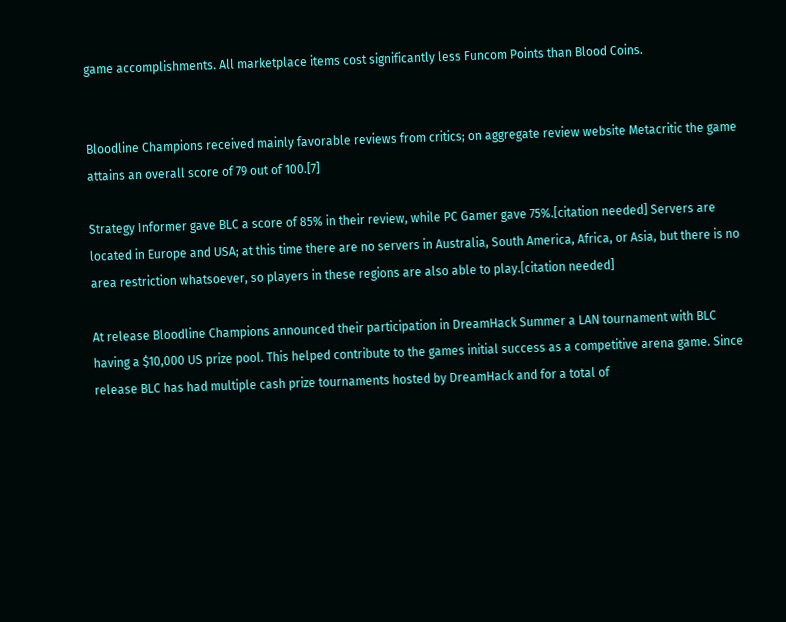game accomplishments. All marketplace items cost significantly less Funcom Points than Blood Coins.


Bloodline Champions received mainly favorable reviews from critics; on aggregate review website Metacritic the game attains an overall score of 79 out of 100.[7]

Strategy Informer gave BLC a score of 85% in their review, while PC Gamer gave 75%.[citation needed] Servers are located in Europe and USA; at this time there are no servers in Australia, South America, Africa, or Asia, but there is no area restriction whatsoever, so players in these regions are also able to play.[citation needed]

At release Bloodline Champions announced their participation in DreamHack Summer a LAN tournament with BLC having a $10,000 US prize pool. This helped contribute to the games initial success as a competitive arena game. Since release BLC has had multiple cash prize tournaments hosted by DreamHack and for a total of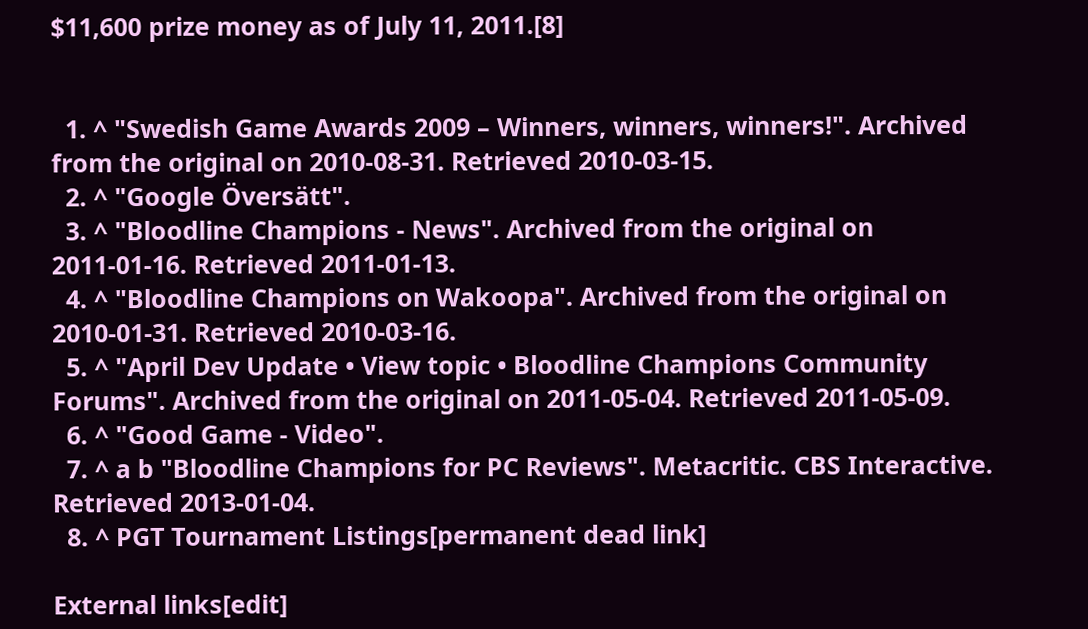$11,600 prize money as of July 11, 2011.[8]


  1. ^ "Swedish Game Awards 2009 – Winners, winners, winners!". Archived from the original on 2010-08-31. Retrieved 2010-03-15.
  2. ^ "Google Översätt".
  3. ^ "Bloodline Champions - News". Archived from the original on 2011-01-16. Retrieved 2011-01-13.
  4. ^ "Bloodline Champions on Wakoopa". Archived from the original on 2010-01-31. Retrieved 2010-03-16.
  5. ^ "April Dev Update • View topic • Bloodline Champions Community Forums". Archived from the original on 2011-05-04. Retrieved 2011-05-09.
  6. ^ "Good Game - Video".
  7. ^ a b "Bloodline Champions for PC Reviews". Metacritic. CBS Interactive. Retrieved 2013-01-04.
  8. ^ PGT Tournament Listings[permanent dead link]

External links[edit]